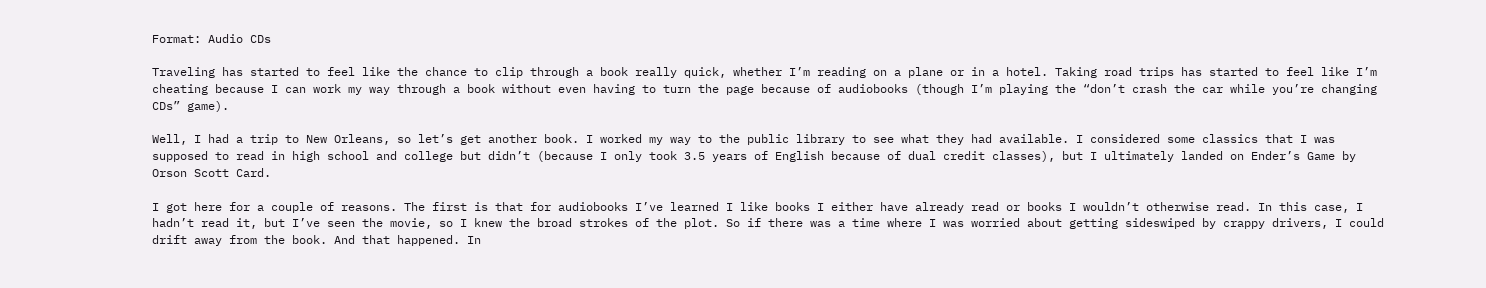Format: Audio CDs

Traveling has started to feel like the chance to clip through a book really quick, whether I’m reading on a plane or in a hotel. Taking road trips has started to feel like I’m cheating because I can work my way through a book without even having to turn the page because of audiobooks (though I’m playing the “don’t crash the car while you’re changing CDs” game).

Well, I had a trip to New Orleans, so let’s get another book. I worked my way to the public library to see what they had available. I considered some classics that I was supposed to read in high school and college but didn’t (because I only took 3.5 years of English because of dual credit classes), but I ultimately landed on Ender’s Game by Orson Scott Card.

I got here for a couple of reasons. The first is that for audiobooks I’ve learned I like books I either have already read or books I wouldn’t otherwise read. In this case, I hadn’t read it, but I’ve seen the movie, so I knew the broad strokes of the plot. So if there was a time where I was worried about getting sideswiped by crappy drivers, I could drift away from the book. And that happened. In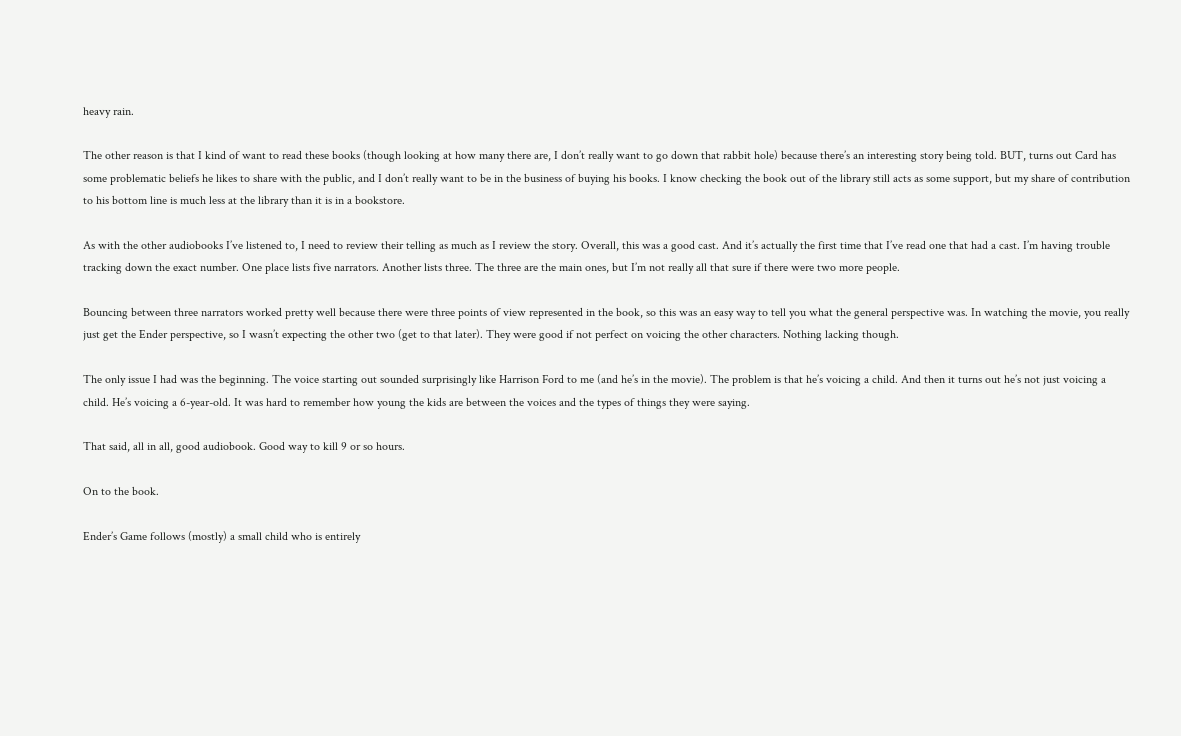heavy rain.

The other reason is that I kind of want to read these books (though looking at how many there are, I don’t really want to go down that rabbit hole) because there’s an interesting story being told. BUT, turns out Card has some problematic beliefs he likes to share with the public, and I don’t really want to be in the business of buying his books. I know checking the book out of the library still acts as some support, but my share of contribution to his bottom line is much less at the library than it is in a bookstore.

As with the other audiobooks I’ve listened to, I need to review their telling as much as I review the story. Overall, this was a good cast. And it’s actually the first time that I’ve read one that had a cast. I’m having trouble tracking down the exact number. One place lists five narrators. Another lists three. The three are the main ones, but I’m not really all that sure if there were two more people.

Bouncing between three narrators worked pretty well because there were three points of view represented in the book, so this was an easy way to tell you what the general perspective was. In watching the movie, you really just get the Ender perspective, so I wasn’t expecting the other two (get to that later). They were good if not perfect on voicing the other characters. Nothing lacking though.

The only issue I had was the beginning. The voice starting out sounded surprisingly like Harrison Ford to me (and he’s in the movie). The problem is that he’s voicing a child. And then it turns out he’s not just voicing a child. He’s voicing a 6-year-old. It was hard to remember how young the kids are between the voices and the types of things they were saying.

That said, all in all, good audiobook. Good way to kill 9 or so hours.

On to the book.

Ender’s Game follows (mostly) a small child who is entirely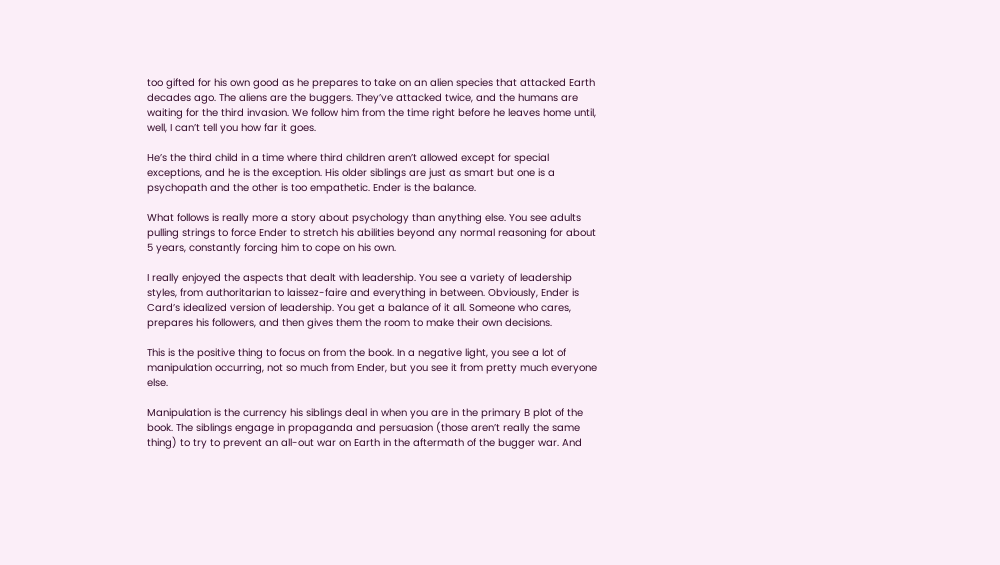too gifted for his own good as he prepares to take on an alien species that attacked Earth decades ago. The aliens are the buggers. They’ve attacked twice, and the humans are waiting for the third invasion. We follow him from the time right before he leaves home until, well, I can’t tell you how far it goes.

He’s the third child in a time where third children aren’t allowed except for special exceptions, and he is the exception. His older siblings are just as smart but one is a psychopath and the other is too empathetic. Ender is the balance.

What follows is really more a story about psychology than anything else. You see adults pulling strings to force Ender to stretch his abilities beyond any normal reasoning for about 5 years, constantly forcing him to cope on his own.

I really enjoyed the aspects that dealt with leadership. You see a variety of leadership styles, from authoritarian to laissez-faire and everything in between. Obviously, Ender is Card’s idealized version of leadership. You get a balance of it all. Someone who cares, prepares his followers, and then gives them the room to make their own decisions.

This is the positive thing to focus on from the book. In a negative light, you see a lot of manipulation occurring, not so much from Ender, but you see it from pretty much everyone else.

Manipulation is the currency his siblings deal in when you are in the primary B plot of the book. The siblings engage in propaganda and persuasion (those aren’t really the same thing) to try to prevent an all-out war on Earth in the aftermath of the bugger war. And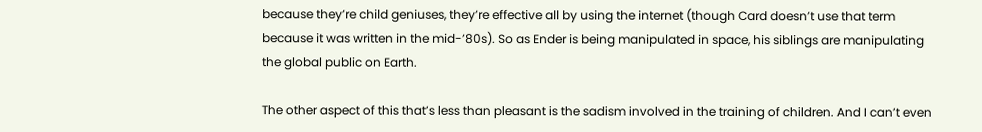because they’re child geniuses, they’re effective all by using the internet (though Card doesn’t use that term because it was written in the mid-’80s). So as Ender is being manipulated in space, his siblings are manipulating the global public on Earth.

The other aspect of this that’s less than pleasant is the sadism involved in the training of children. And I can’t even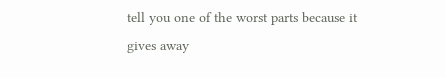tell you one of the worst parts because it gives away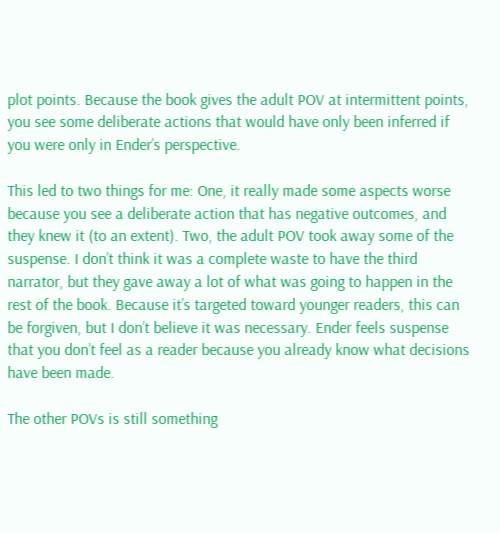plot points. Because the book gives the adult POV at intermittent points, you see some deliberate actions that would have only been inferred if you were only in Ender’s perspective.

This led to two things for me: One, it really made some aspects worse because you see a deliberate action that has negative outcomes, and they knew it (to an extent). Two, the adult POV took away some of the suspense. I don’t think it was a complete waste to have the third narrator, but they gave away a lot of what was going to happen in the rest of the book. Because it’s targeted toward younger readers, this can be forgiven, but I don’t believe it was necessary. Ender feels suspense that you don’t feel as a reader because you already know what decisions have been made.

The other POVs is still something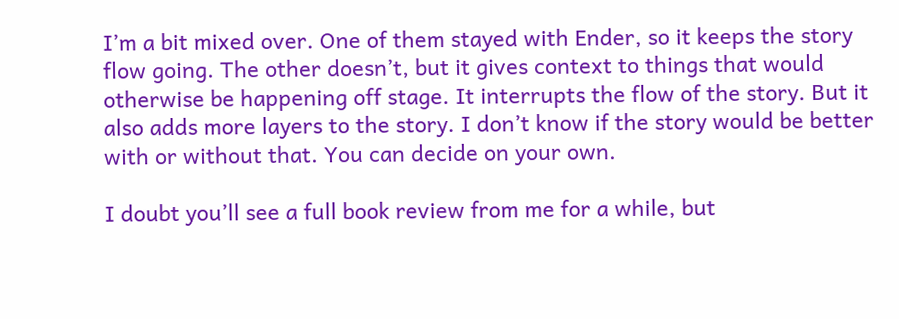I’m a bit mixed over. One of them stayed with Ender, so it keeps the story flow going. The other doesn’t, but it gives context to things that would otherwise be happening off stage. It interrupts the flow of the story. But it also adds more layers to the story. I don’t know if the story would be better with or without that. You can decide on your own.

I doubt you’ll see a full book review from me for a while, but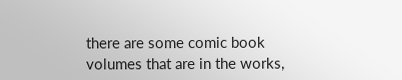there are some comic book volumes that are in the works,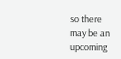so there may be an upcoming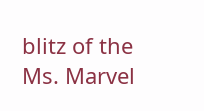blitz of the Ms. Marvel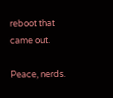reboot that came out.

Peace, nerds.